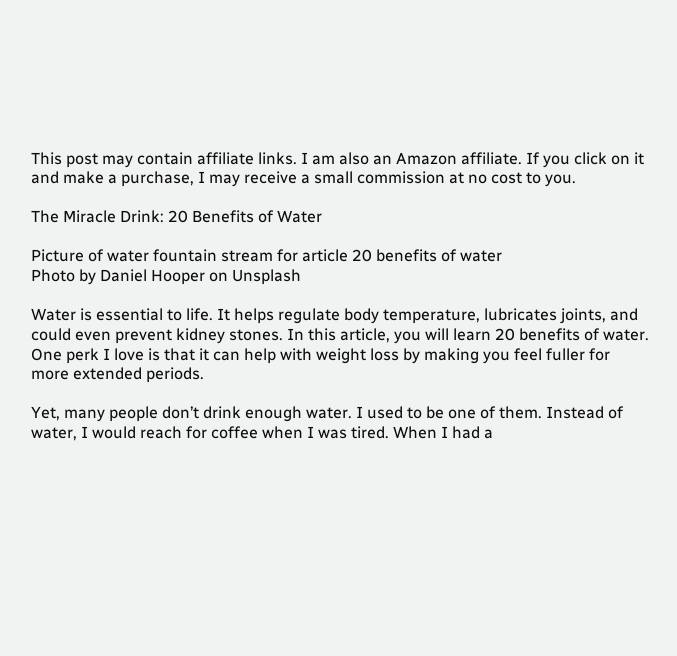This post may contain affiliate links. I am also an Amazon affiliate. If you click on it and make a purchase, I may receive a small commission at no cost to you.

The Miracle Drink: 20 Benefits of Water

Picture of water fountain stream for article 20 benefits of water
Photo by Daniel Hooper on Unsplash

Water is essential to life. It helps regulate body temperature, lubricates joints, and could even prevent kidney stones. In this article, you will learn 20 benefits of water. One perk I love is that it can help with weight loss by making you feel fuller for more extended periods.

Yet, many people don’t drink enough water. I used to be one of them. Instead of water, I would reach for coffee when I was tired. When I had a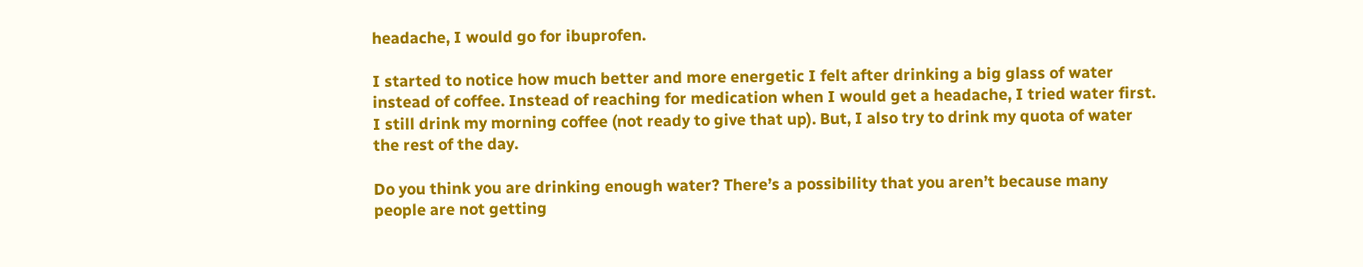headache, I would go for ibuprofen.

I started to notice how much better and more energetic I felt after drinking a big glass of water instead of coffee. Instead of reaching for medication when I would get a headache, I tried water first. I still drink my morning coffee (not ready to give that up). But, I also try to drink my quota of water the rest of the day.

Do you think you are drinking enough water? There’s a possibility that you aren’t because many people are not getting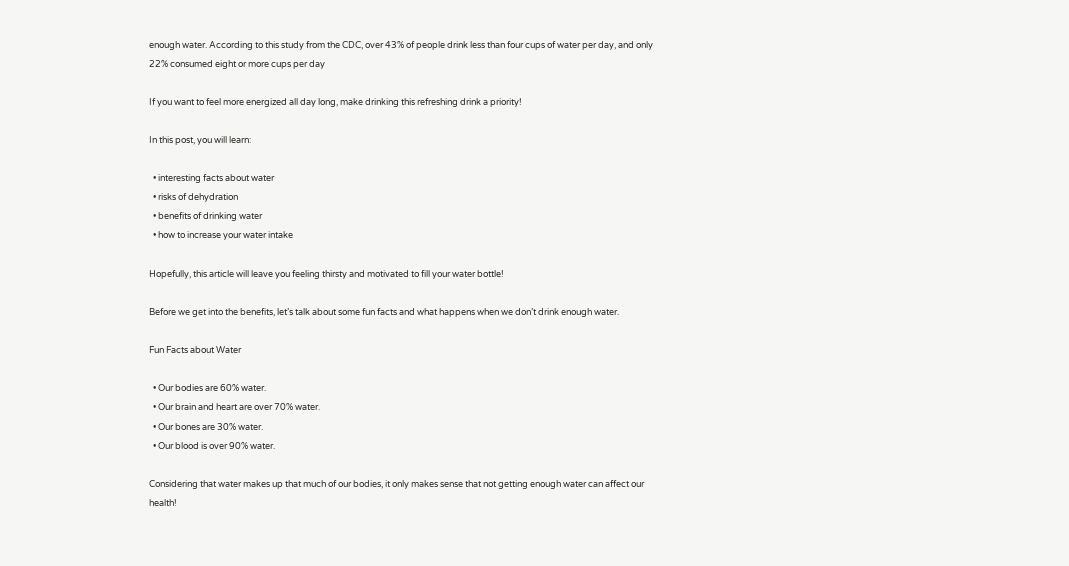enough water. According to this study from the CDC, over 43% of people drink less than four cups of water per day, and only 22% consumed eight or more cups per day

If you want to feel more energized all day long, make drinking this refreshing drink a priority!

In this post, you will learn:

  • interesting facts about water
  • risks of dehydration
  • benefits of drinking water
  • how to increase your water intake

Hopefully, this article will leave you feeling thirsty and motivated to fill your water bottle!

Before we get into the benefits, let’s talk about some fun facts and what happens when we don’t drink enough water.

Fun Facts about Water

  • Our bodies are 60% water.
  • Our brain and heart are over 70% water.
  • Our bones are 30% water.
  • Our blood is over 90% water.

Considering that water makes up that much of our bodies, it only makes sense that not getting enough water can affect our health!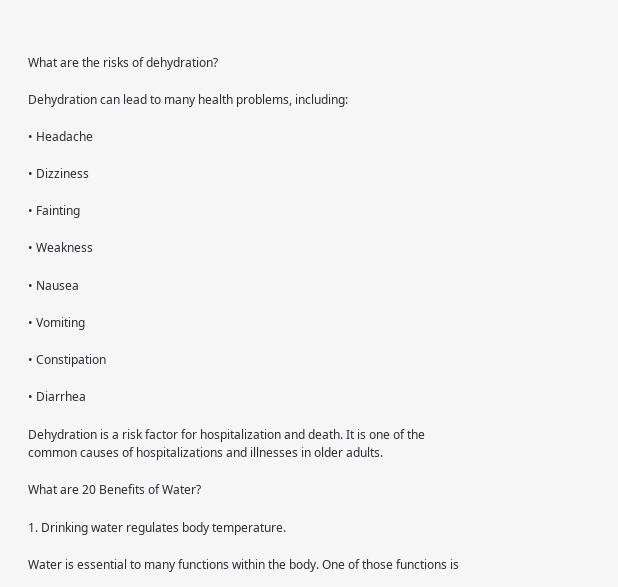What are the risks of dehydration?

Dehydration can lead to many health problems, including:

• Headache

• Dizziness

• Fainting

• Weakness

• Nausea

• Vomiting

• Constipation

• Diarrhea

Dehydration is a risk factor for hospitalization and death. It is one of the common causes of hospitalizations and illnesses in older adults.

What are 20 Benefits of Water?

1. Drinking water regulates body temperature.

Water is essential to many functions within the body. One of those functions is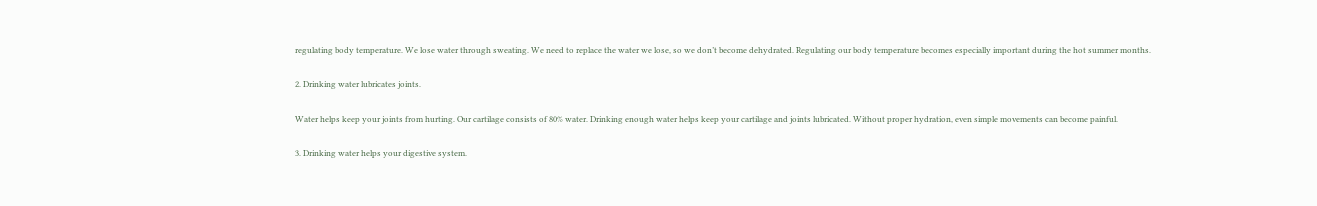regulating body temperature. We lose water through sweating. We need to replace the water we lose, so we don’t become dehydrated. Regulating our body temperature becomes especially important during the hot summer months.

2. Drinking water lubricates joints.

Water helps keep your joints from hurting. Our cartilage consists of 80% water. Drinking enough water helps keep your cartilage and joints lubricated. Without proper hydration, even simple movements can become painful.

3. Drinking water helps your digestive system.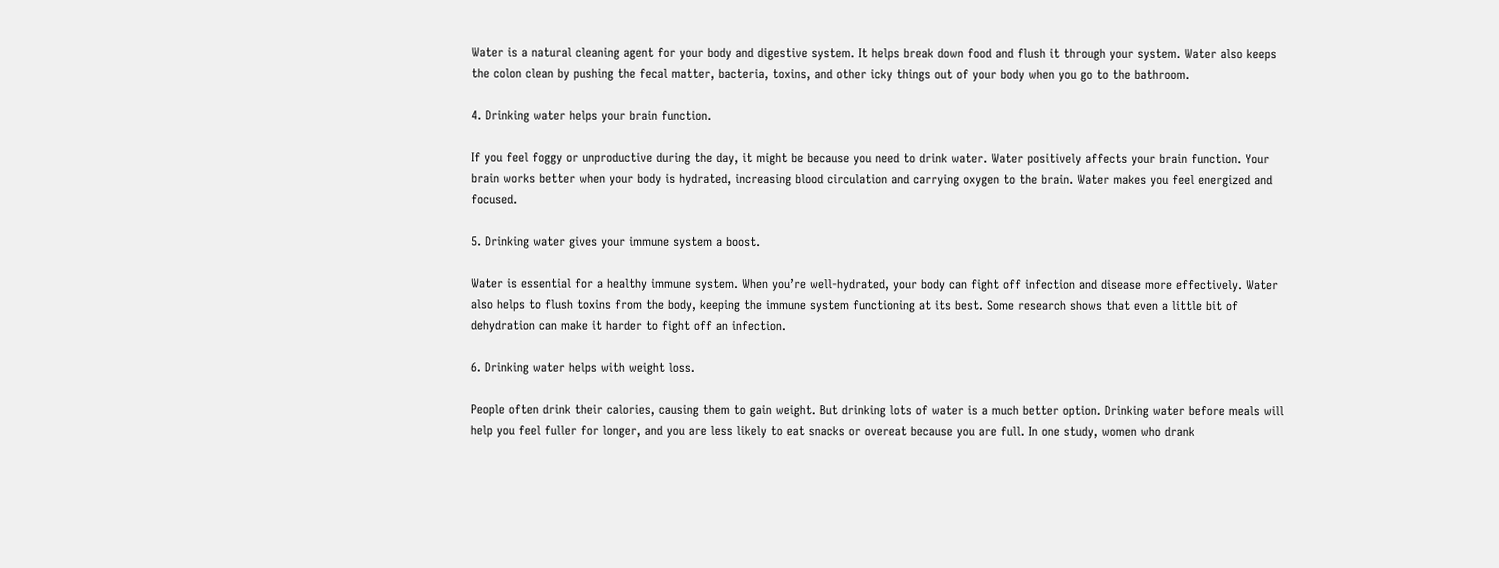Water is a natural cleaning agent for your body and digestive system. It helps break down food and flush it through your system. Water also keeps the colon clean by pushing the fecal matter, bacteria, toxins, and other icky things out of your body when you go to the bathroom.

4. Drinking water helps your brain function.

If you feel foggy or unproductive during the day, it might be because you need to drink water. Water positively affects your brain function. Your brain works better when your body is hydrated, increasing blood circulation and carrying oxygen to the brain. Water makes you feel energized and focused.

5. Drinking water gives your immune system a boost.

Water is essential for a healthy immune system. When you’re well-hydrated, your body can fight off infection and disease more effectively. Water also helps to flush toxins from the body, keeping the immune system functioning at its best. Some research shows that even a little bit of dehydration can make it harder to fight off an infection.

6. Drinking water helps with weight loss.

People often drink their calories, causing them to gain weight. But drinking lots of water is a much better option. Drinking water before meals will help you feel fuller for longer, and you are less likely to eat snacks or overeat because you are full. In one study, women who drank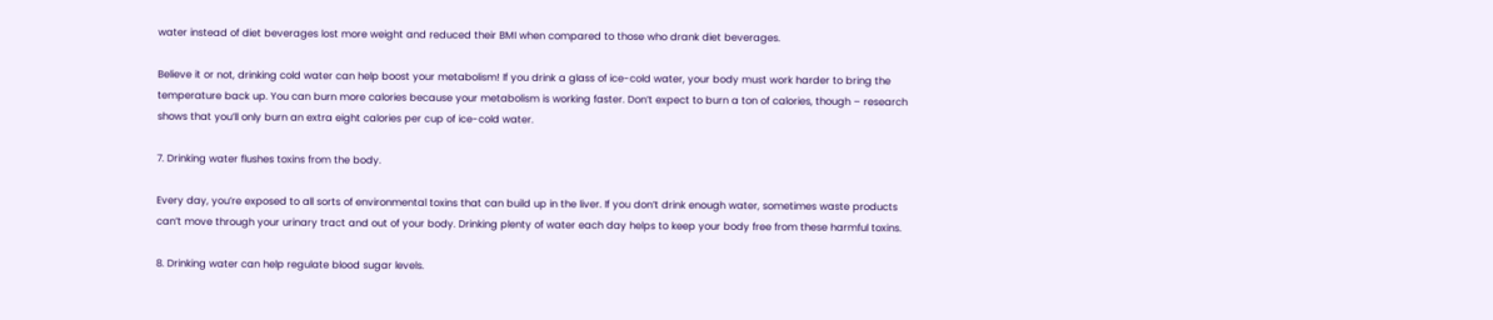water instead of diet beverages lost more weight and reduced their BMI when compared to those who drank diet beverages.

Believe it or not, drinking cold water can help boost your metabolism! If you drink a glass of ice-cold water, your body must work harder to bring the temperature back up. You can burn more calories because your metabolism is working faster. Don’t expect to burn a ton of calories, though – research shows that you’ll only burn an extra eight calories per cup of ice-cold water.

7. Drinking water flushes toxins from the body.

Every day, you’re exposed to all sorts of environmental toxins that can build up in the liver. If you don’t drink enough water, sometimes waste products can’t move through your urinary tract and out of your body. Drinking plenty of water each day helps to keep your body free from these harmful toxins.

8. Drinking water can help regulate blood sugar levels.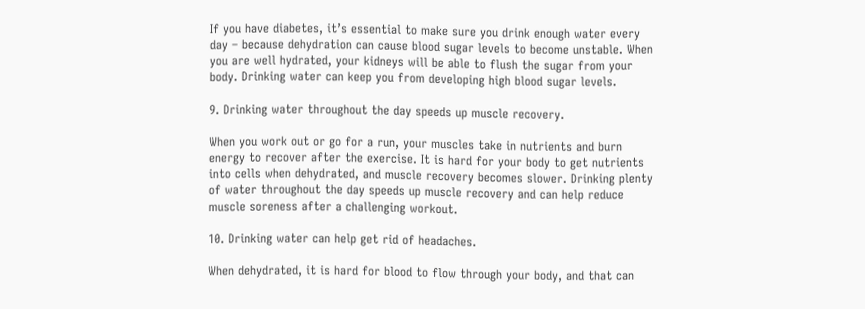If you have diabetes, it’s essential to make sure you drink enough water every day – because dehydration can cause blood sugar levels to become unstable. When you are well hydrated, your kidneys will be able to flush the sugar from your body. Drinking water can keep you from developing high blood sugar levels.

9. Drinking water throughout the day speeds up muscle recovery.

When you work out or go for a run, your muscles take in nutrients and burn energy to recover after the exercise. It is hard for your body to get nutrients into cells when dehydrated, and muscle recovery becomes slower. Drinking plenty of water throughout the day speeds up muscle recovery and can help reduce muscle soreness after a challenging workout.

10. Drinking water can help get rid of headaches.

When dehydrated, it is hard for blood to flow through your body, and that can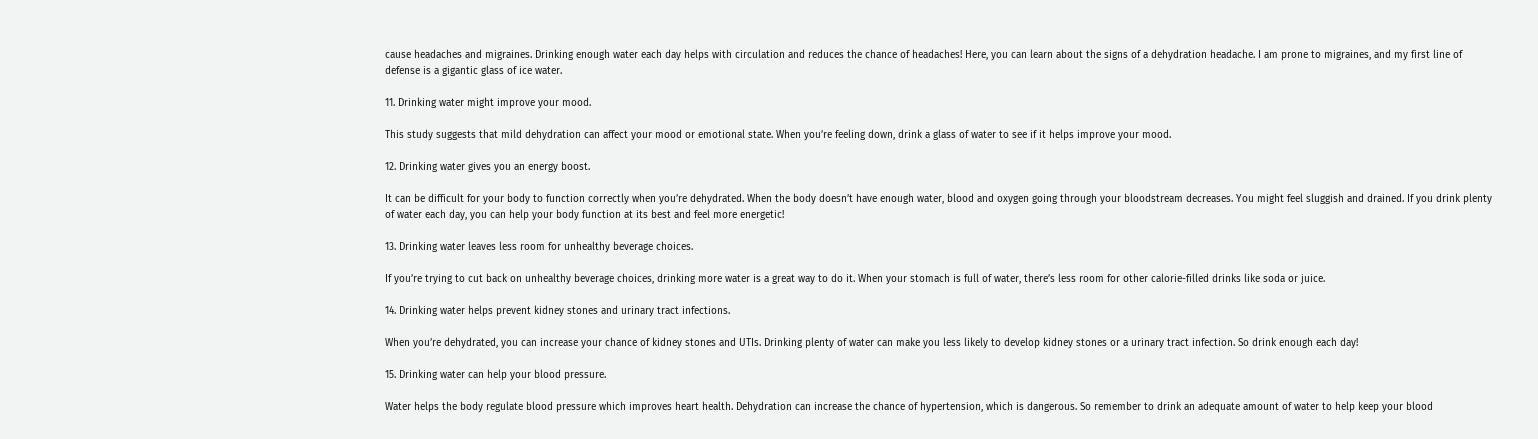cause headaches and migraines. Drinking enough water each day helps with circulation and reduces the chance of headaches! Here, you can learn about the signs of a dehydration headache. I am prone to migraines, and my first line of defense is a gigantic glass of ice water.

11. Drinking water might improve your mood.

This study suggests that mild dehydration can affect your mood or emotional state. When you’re feeling down, drink a glass of water to see if it helps improve your mood.

12. Drinking water gives you an energy boost.

It can be difficult for your body to function correctly when you’re dehydrated. When the body doesn’t have enough water, blood and oxygen going through your bloodstream decreases. You might feel sluggish and drained. If you drink plenty of water each day, you can help your body function at its best and feel more energetic!

13. Drinking water leaves less room for unhealthy beverage choices.

If you’re trying to cut back on unhealthy beverage choices, drinking more water is a great way to do it. When your stomach is full of water, there’s less room for other calorie-filled drinks like soda or juice.

14. Drinking water helps prevent kidney stones and urinary tract infections.

When you’re dehydrated, you can increase your chance of kidney stones and UTIs. Drinking plenty of water can make you less likely to develop kidney stones or a urinary tract infection. So drink enough each day!

15. Drinking water can help your blood pressure.

Water helps the body regulate blood pressure which improves heart health. Dehydration can increase the chance of hypertension, which is dangerous. So remember to drink an adequate amount of water to help keep your blood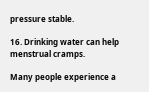pressure stable.

16. Drinking water can help menstrual cramps.

Many people experience a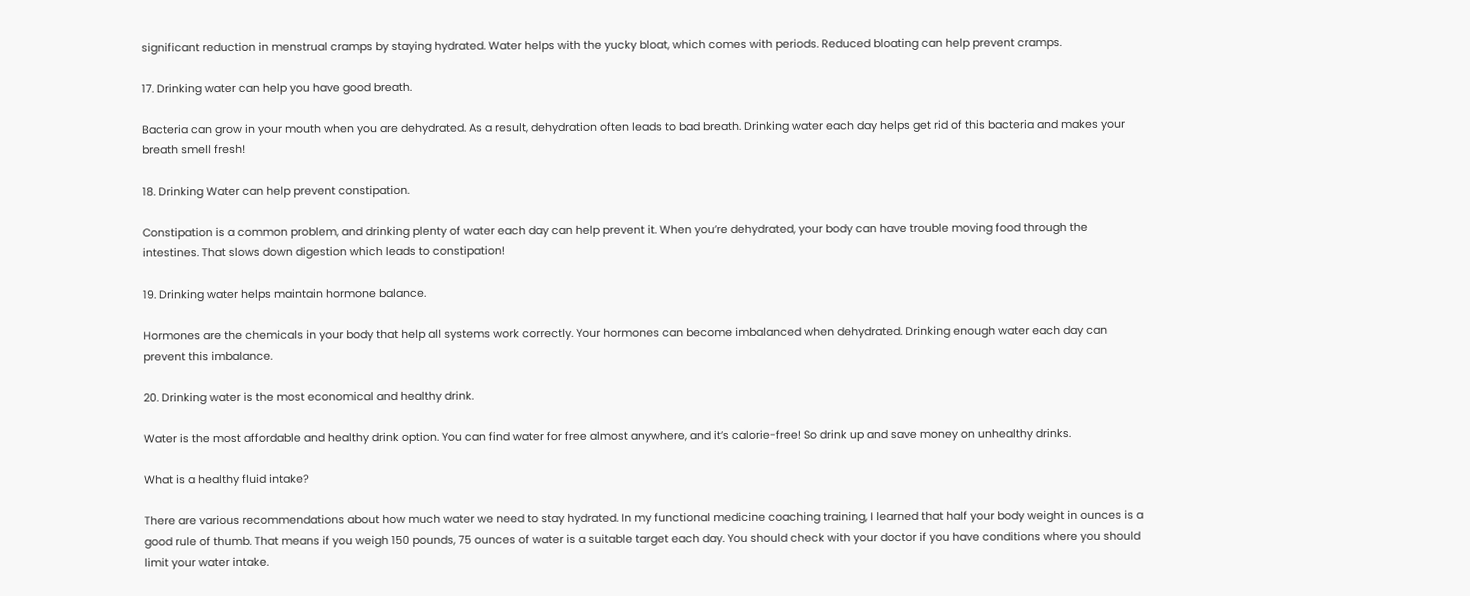significant reduction in menstrual cramps by staying hydrated. Water helps with the yucky bloat, which comes with periods. Reduced bloating can help prevent cramps.

17. Drinking water can help you have good breath.

Bacteria can grow in your mouth when you are dehydrated. As a result, dehydration often leads to bad breath. Drinking water each day helps get rid of this bacteria and makes your breath smell fresh!

18. Drinking Water can help prevent constipation.

Constipation is a common problem, and drinking plenty of water each day can help prevent it. When you’re dehydrated, your body can have trouble moving food through the intestines. That slows down digestion which leads to constipation!

19. Drinking water helps maintain hormone balance.

Hormones are the chemicals in your body that help all systems work correctly. Your hormones can become imbalanced when dehydrated. Drinking enough water each day can prevent this imbalance.

20. Drinking water is the most economical and healthy drink.

Water is the most affordable and healthy drink option. You can find water for free almost anywhere, and it’s calorie-free! So drink up and save money on unhealthy drinks.

What is a healthy fluid intake?

There are various recommendations about how much water we need to stay hydrated. In my functional medicine coaching training, I learned that half your body weight in ounces is a good rule of thumb. That means if you weigh 150 pounds, 75 ounces of water is a suitable target each day. You should check with your doctor if you have conditions where you should limit your water intake.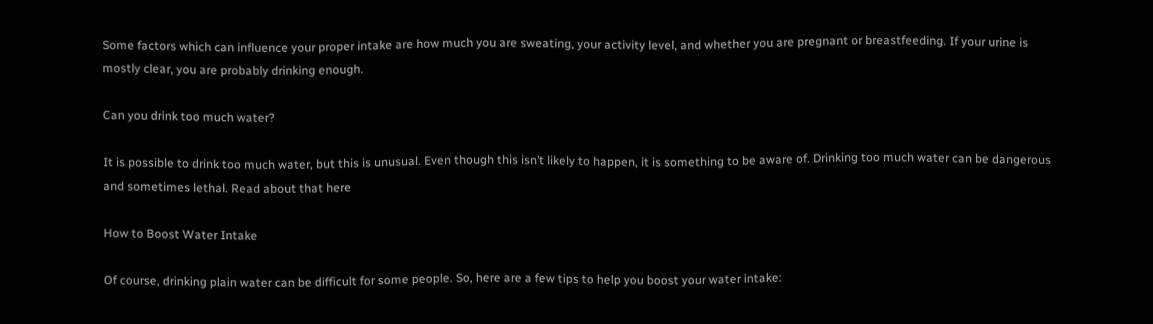Some factors which can influence your proper intake are how much you are sweating, your activity level, and whether you are pregnant or breastfeeding. If your urine is mostly clear, you are probably drinking enough.

Can you drink too much water?

It is possible to drink too much water, but this is unusual. Even though this isn’t likely to happen, it is something to be aware of. Drinking too much water can be dangerous and sometimes lethal. Read about that here

How to Boost Water Intake

Of course, drinking plain water can be difficult for some people. So, here are a few tips to help you boost your water intake: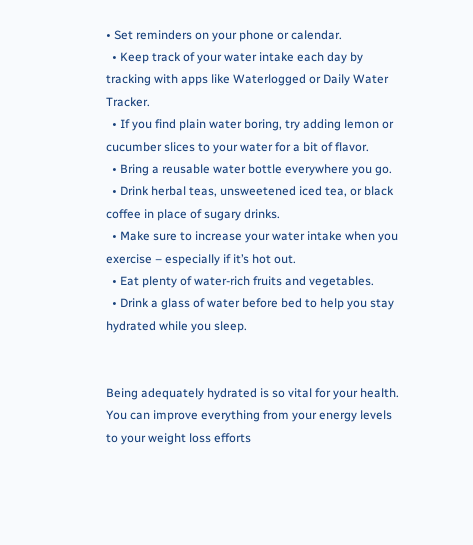• Set reminders on your phone or calendar.
  • Keep track of your water intake each day by tracking with apps like Waterlogged or Daily Water Tracker.
  • If you find plain water boring, try adding lemon or cucumber slices to your water for a bit of flavor.
  • Bring a reusable water bottle everywhere you go.
  • Drink herbal teas, unsweetened iced tea, or black coffee in place of sugary drinks.
  • Make sure to increase your water intake when you exercise – especially if it’s hot out.
  • Eat plenty of water-rich fruits and vegetables.
  • Drink a glass of water before bed to help you stay hydrated while you sleep.


Being adequately hydrated is so vital for your health. You can improve everything from your energy levels to your weight loss efforts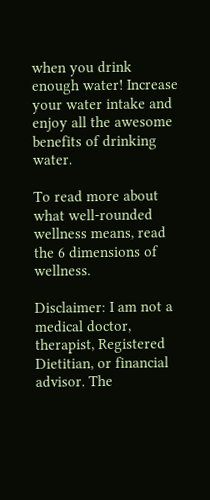when you drink enough water! Increase your water intake and enjoy all the awesome benefits of drinking water.

To read more about what well-rounded wellness means, read the 6 dimensions of wellness.

Disclaimer: I am not a medical doctor, therapist, Registered Dietitian, or financial advisor. The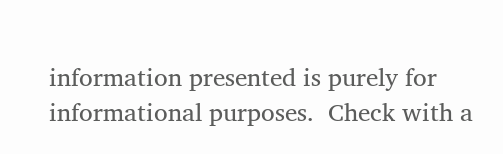information presented is purely for informational purposes.  Check with a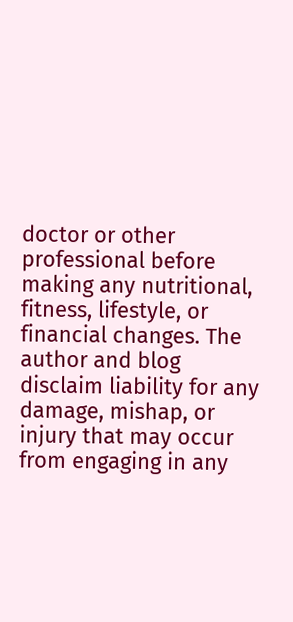doctor or other professional before making any nutritional, fitness, lifestyle, or financial changes. The author and blog disclaim liability for any damage, mishap, or injury that may occur from engaging in any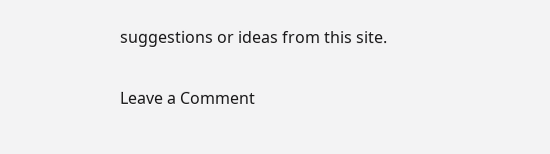suggestions or ideas from this site.

Leave a Comment